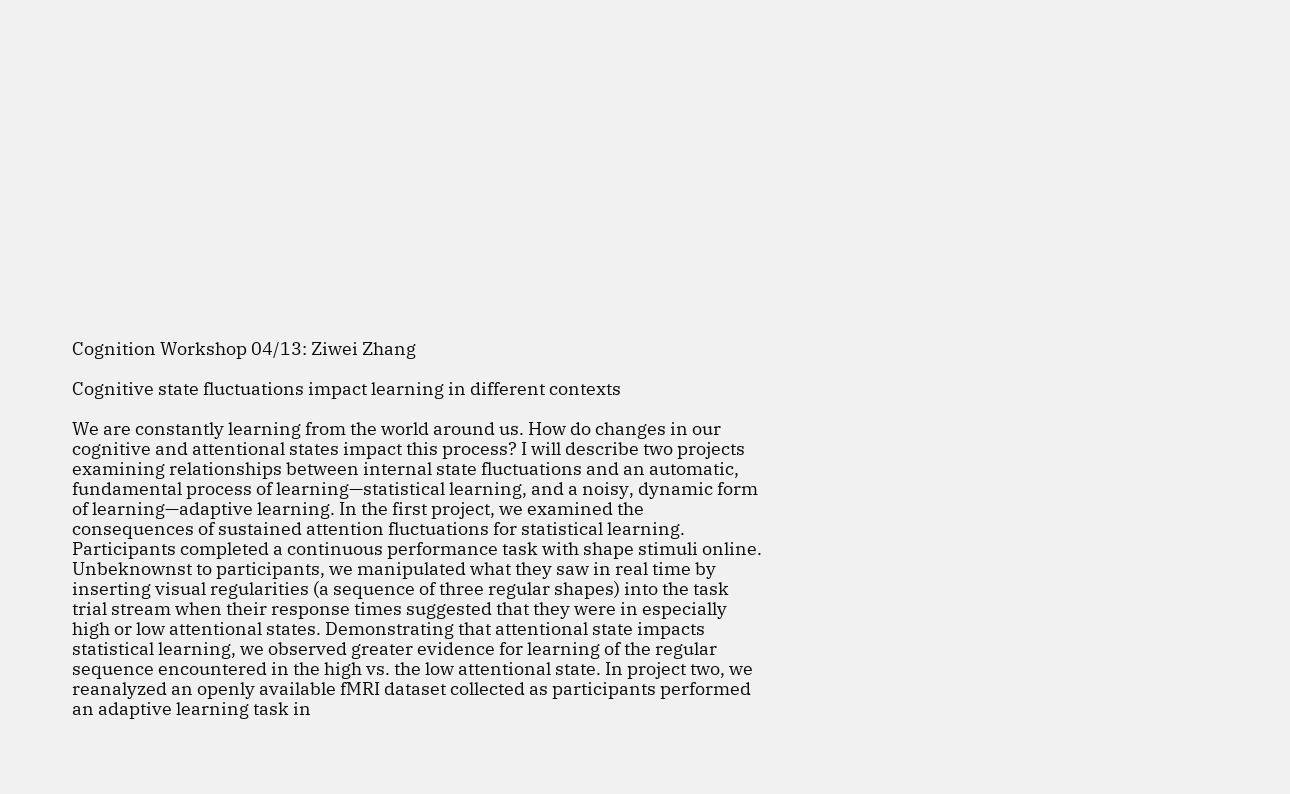Cognition Workshop 04/13: Ziwei Zhang

Cognitive state fluctuations impact learning in different contexts

We are constantly learning from the world around us. How do changes in our cognitive and attentional states impact this process? I will describe two projects examining relationships between internal state fluctuations and an automatic, fundamental process of learning—statistical learning, and a noisy, dynamic form of learning—adaptive learning. In the first project, we examined the consequences of sustained attention fluctuations for statistical learning. Participants completed a continuous performance task with shape stimuli online. Unbeknownst to participants, we manipulated what they saw in real time by inserting visual regularities (a sequence of three regular shapes) into the task trial stream when their response times suggested that they were in especially high or low attentional states. Demonstrating that attentional state impacts statistical learning, we observed greater evidence for learning of the regular sequence encountered in the high vs. the low attentional state. In project two, we reanalyzed an openly available fMRI dataset collected as participants performed an adaptive learning task in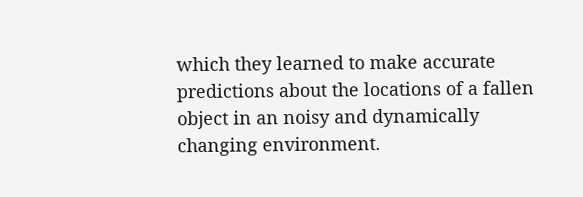which they learned to make accurate predictions about the locations of a fallen object in an noisy and dynamically changing environment.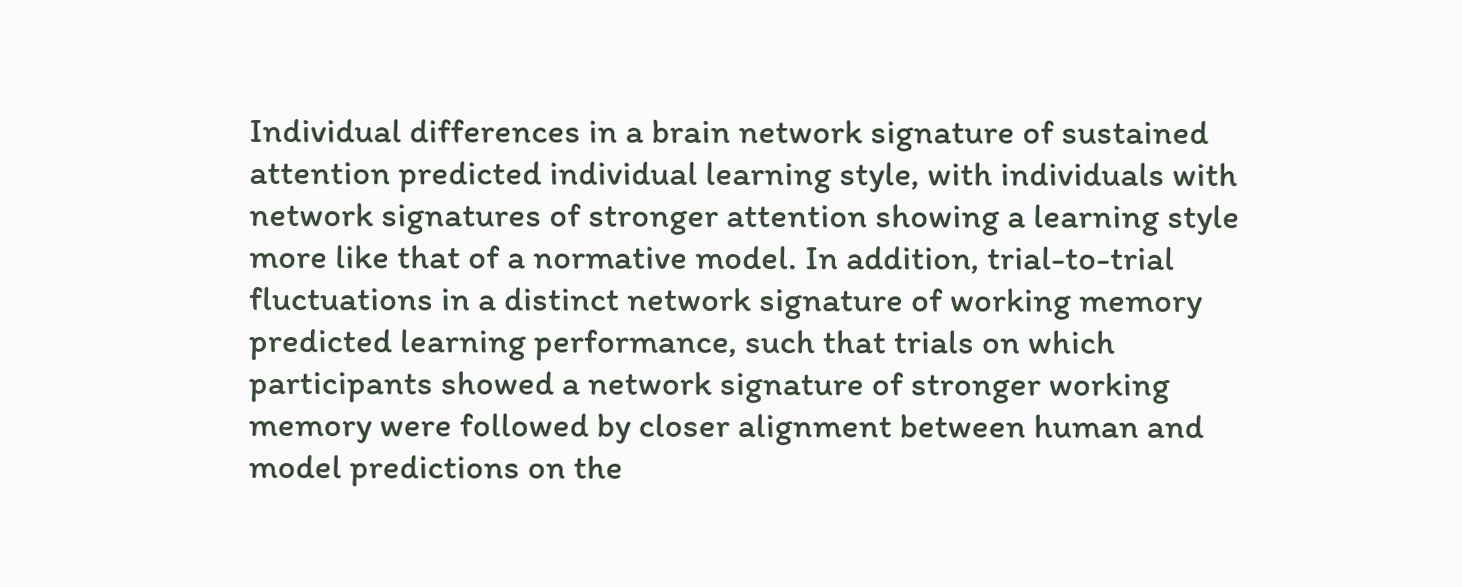Individual differences in a brain network signature of sustained attention predicted individual learning style, with individuals with network signatures of stronger attention showing a learning style more like that of a normative model. In addition, trial-to-trial fluctuations in a distinct network signature of working memory predicted learning performance, such that trials on which participants showed a network signature of stronger working memory were followed by closer alignment between human and model predictions on the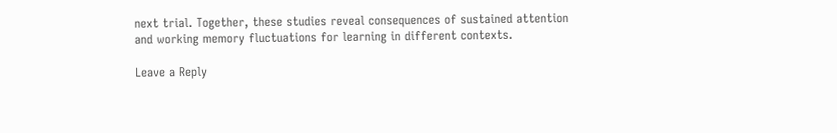next trial. Together, these studies reveal consequences of sustained attention and working memory fluctuations for learning in different contexts.

Leave a Reply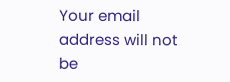Your email address will not be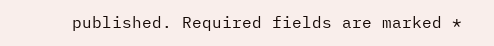published. Required fields are marked *